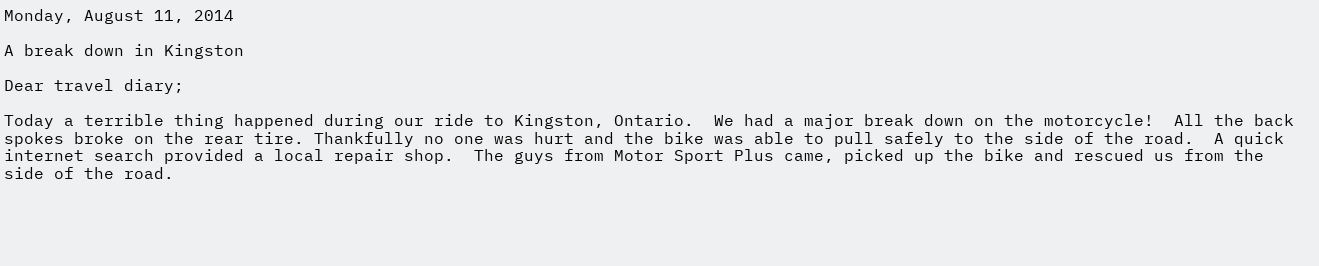Monday, August 11, 2014

A break down in Kingston

Dear travel diary;

Today a terrible thing happened during our ride to Kingston, Ontario.  We had a major break down on the motorcycle!  All the back spokes broke on the rear tire. Thankfully no one was hurt and the bike was able to pull safely to the side of the road.  A quick internet search provided a local repair shop.  The guys from Motor Sport Plus came, picked up the bike and rescued us from the side of the road.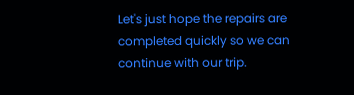Let's just hope the repairs are completed quickly so we can continue with our trip.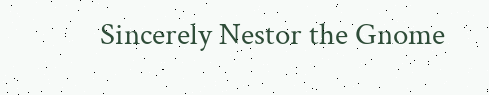Sincerely Nestor the Gnome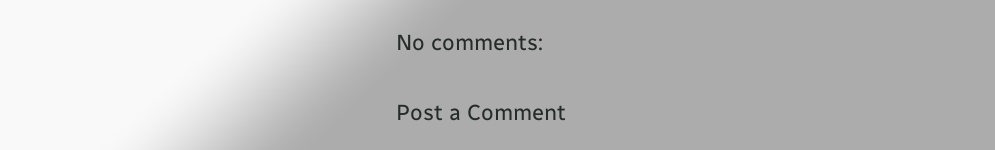No comments:

Post a Comment